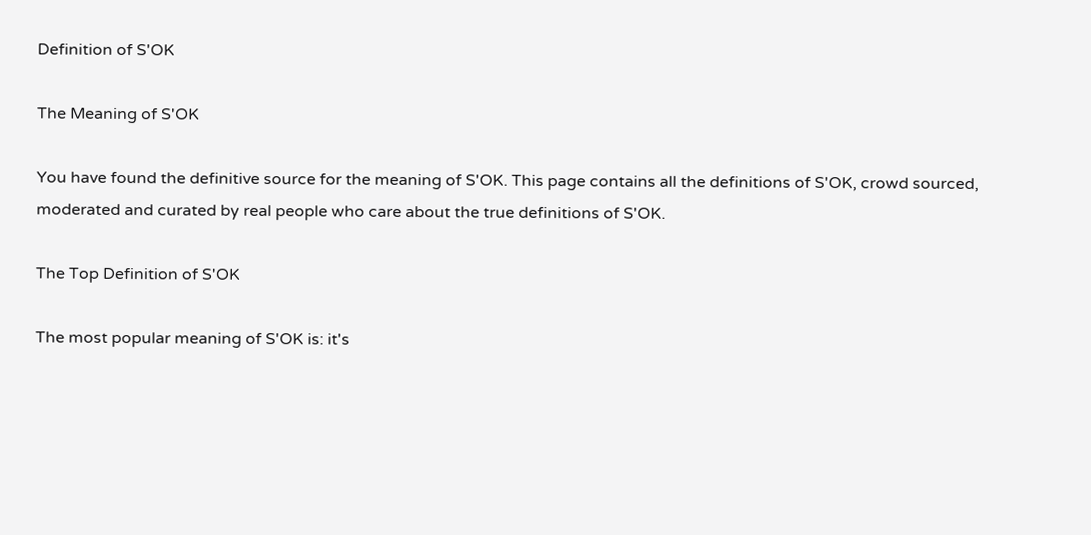Definition of S'OK

The Meaning of S'OK

You have found the definitive source for the meaning of S'OK. This page contains all the definitions of S'OK, crowd sourced, moderated and curated by real people who care about the true definitions of S'OK.

The Top Definition of S'OK

The most popular meaning of S'OK is: it's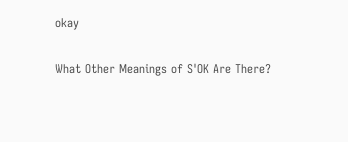okay

What Other Meanings of S'OK Are There?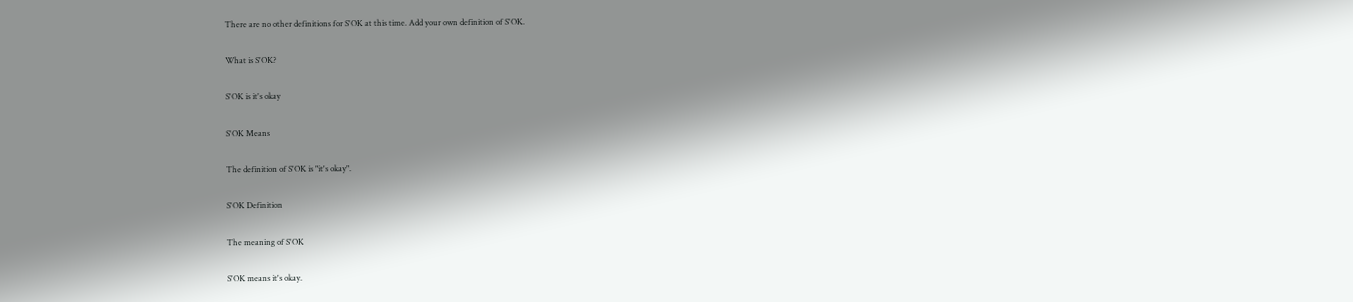There are no other definitions for S'OK at this time. Add your own definition of S'OK.

What is S'OK?

S'OK is it's okay

S'OK Means

The definition of S'OK is "it's okay".

S'OK Definition

The meaning of S'OK

S'OK means it's okay.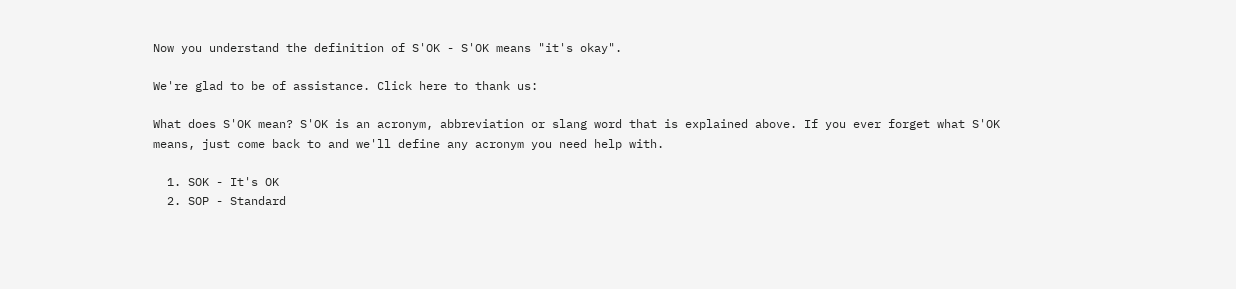Now you understand the definition of S'OK - S'OK means "it's okay".

We're glad to be of assistance. Click here to thank us:

What does S'OK mean? S'OK is an acronym, abbreviation or slang word that is explained above. If you ever forget what S'OK means, just come back to and we'll define any acronym you need help with.

  1. SOK - It's OK
  2. SOP - Standard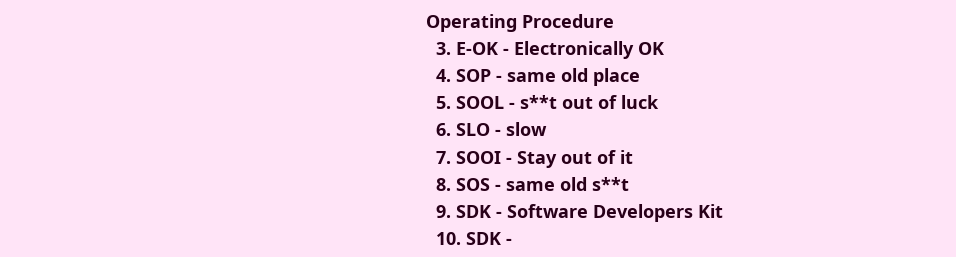Operating Procedure
  3. E-OK - Electronically OK
  4. SOP - same old place
  5. SOOL - s**t out of luck
  6. SLO - slow
  7. SOOI - Stay out of it
  8. SOS - same old s**t
  9. SDK - Software Developers Kit
  10. SDK -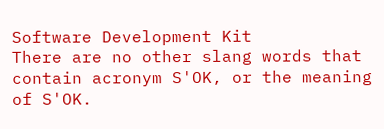Software Development Kit
There are no other slang words that contain acronym S'OK, or the meaning of S'OK.